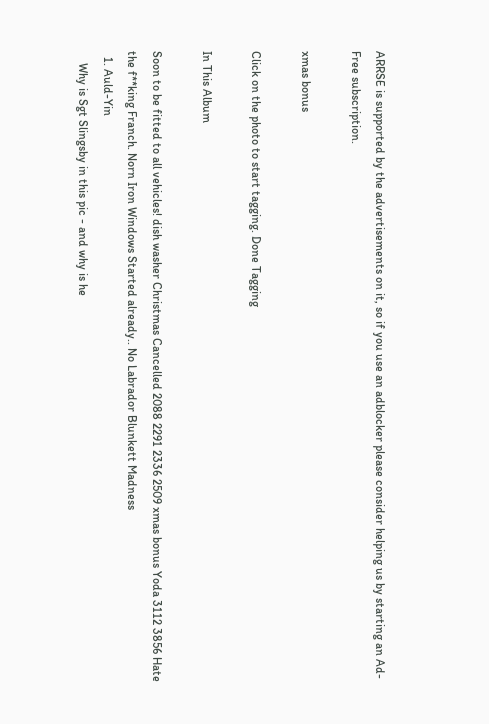ARRSE is supported by the advertisements on it, so if you use an adblocker please consider helping us by starting an Ad-Free subscription.

xmas bonus

Click on the photo to start tagging. Done Tagging

In This Album

Soon to be fitted to all vehicles! dish washer Christmas Cancelled 2088 2291 2336 2509 xmas bonus Yoda 3112 3856 Hate the f**king Franch. Norn Iron Windows Started already.. No Labrador Blunkett Madness
  1. Auld-Yin
    Why is Sgt Slingsby in this pic - and why is he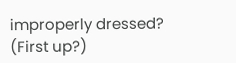improperly dressed? (First up?)